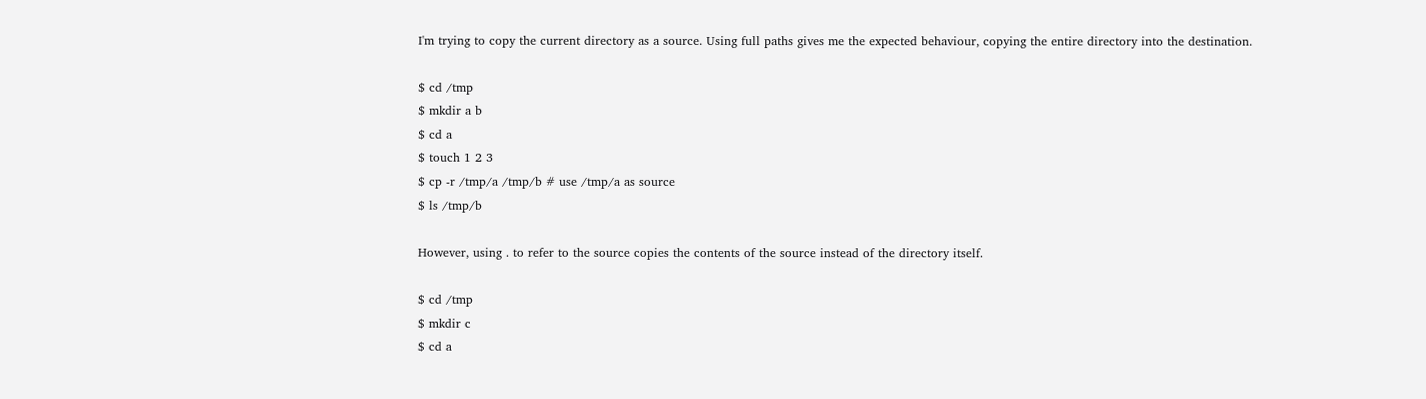I'm trying to copy the current directory as a source. Using full paths gives me the expected behaviour, copying the entire directory into the destination.

$ cd /tmp
$ mkdir a b
$ cd a
$ touch 1 2 3
$ cp -r /tmp/a /tmp/b # use /tmp/a as source
$ ls /tmp/b

However, using . to refer to the source copies the contents of the source instead of the directory itself.

$ cd /tmp
$ mkdir c
$ cd a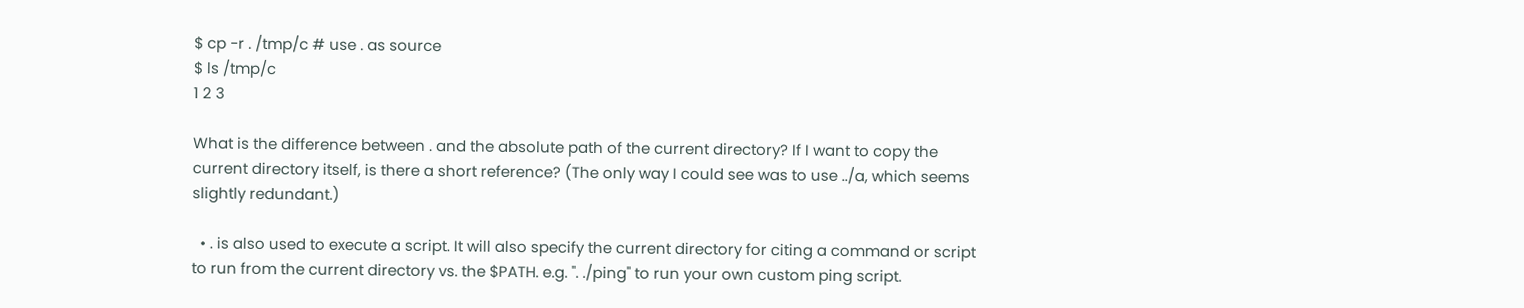$ cp -r . /tmp/c # use . as source
$ ls /tmp/c
1 2 3

What is the difference between . and the absolute path of the current directory? If I want to copy the current directory itself, is there a short reference? (The only way I could see was to use ../a, which seems slightly redundant.)

  • . is also used to execute a script. It will also specify the current directory for citing a command or script to run from the current directory vs. the $PATH. e.g. ". ./ping" to run your own custom ping script.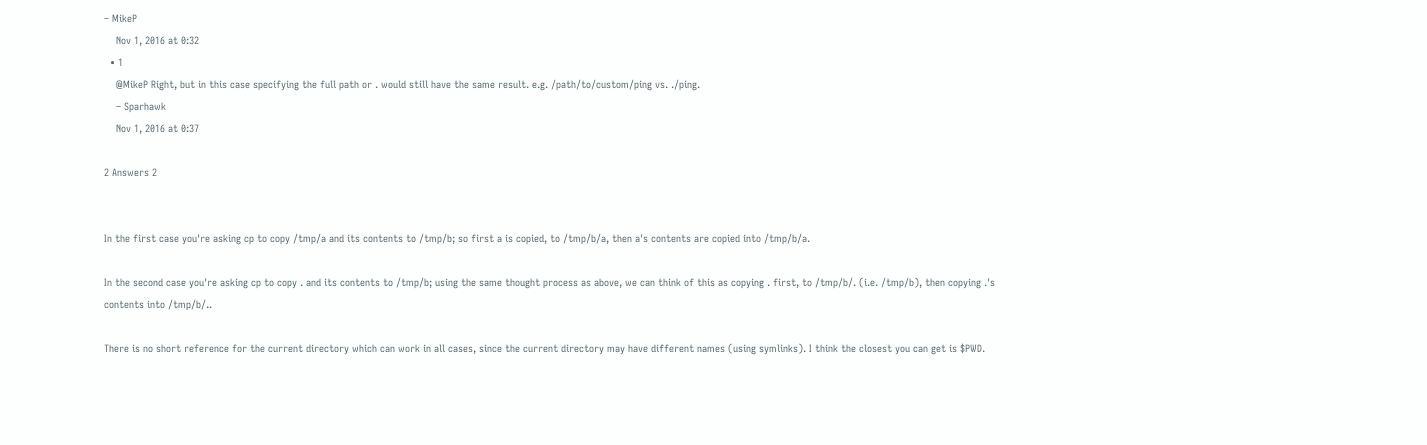– MikeP
    Nov 1, 2016 at 0:32
  • 1
    @MikeP Right, but in this case specifying the full path or . would still have the same result. e.g. /path/to/custom/ping vs. ./ping.
    – Sparhawk
    Nov 1, 2016 at 0:37

2 Answers 2


In the first case you're asking cp to copy /tmp/a and its contents to /tmp/b; so first a is copied, to /tmp/b/a, then a's contents are copied into /tmp/b/a.

In the second case you're asking cp to copy . and its contents to /tmp/b; using the same thought process as above, we can think of this as copying . first, to /tmp/b/. (i.e. /tmp/b), then copying .'s contents into /tmp/b/..

There is no short reference for the current directory which can work in all cases, since the current directory may have different names (using symlinks). I think the closest you can get is $PWD.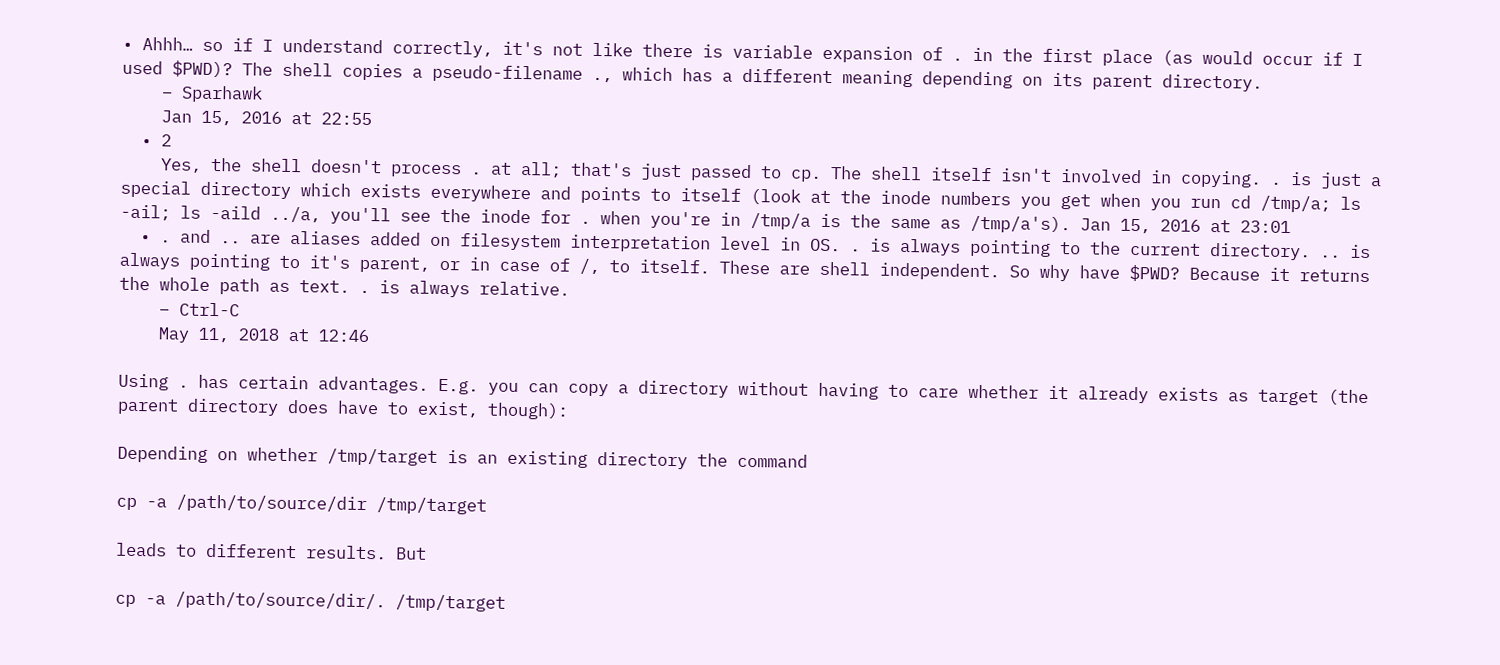• Ahhh… so if I understand correctly, it's not like there is variable expansion of . in the first place (as would occur if I used $PWD)? The shell copies a pseudo-filename ., which has a different meaning depending on its parent directory.
    – Sparhawk
    Jan 15, 2016 at 22:55
  • 2
    Yes, the shell doesn't process . at all; that's just passed to cp. The shell itself isn't involved in copying. . is just a special directory which exists everywhere and points to itself (look at the inode numbers you get when you run cd /tmp/a; ls -ail; ls -aild ../a, you'll see the inode for . when you're in /tmp/a is the same as /tmp/a's). Jan 15, 2016 at 23:01
  • . and .. are aliases added on filesystem interpretation level in OS. . is always pointing to the current directory. .. is always pointing to it's parent, or in case of /, to itself. These are shell independent. So why have $PWD? Because it returns the whole path as text. . is always relative.
    – Ctrl-C
    May 11, 2018 at 12:46

Using . has certain advantages. E.g. you can copy a directory without having to care whether it already exists as target (the parent directory does have to exist, though):

Depending on whether /tmp/target is an existing directory the command

cp -a /path/to/source/dir /tmp/target

leads to different results. But

cp -a /path/to/source/dir/. /tmp/target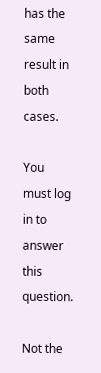has the same result in both cases.

You must log in to answer this question.

Not the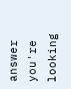answer you're looking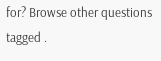for? Browse other questions tagged .